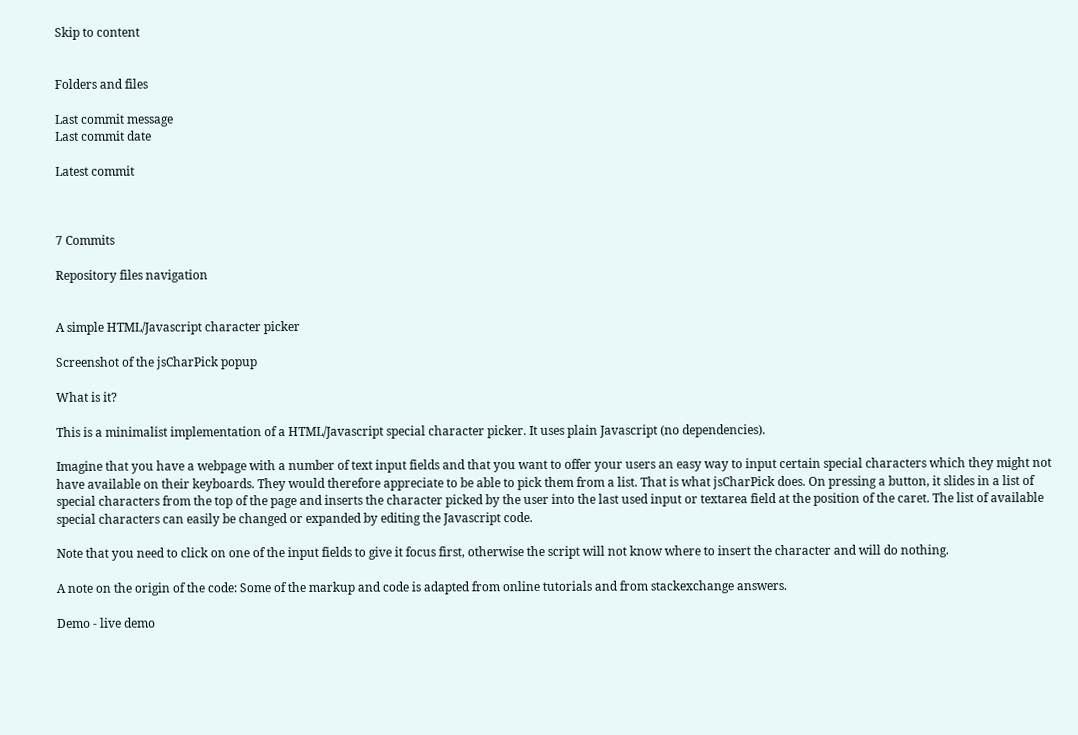Skip to content


Folders and files

Last commit message
Last commit date

Latest commit



7 Commits

Repository files navigation


A simple HTML/Javascript character picker

Screenshot of the jsCharPick popup

What is it?

This is a minimalist implementation of a HTML/Javascript special character picker. It uses plain Javascript (no dependencies).

Imagine that you have a webpage with a number of text input fields and that you want to offer your users an easy way to input certain special characters which they might not have available on their keyboards. They would therefore appreciate to be able to pick them from a list. That is what jsCharPick does. On pressing a button, it slides in a list of special characters from the top of the page and inserts the character picked by the user into the last used input or textarea field at the position of the caret. The list of available special characters can easily be changed or expanded by editing the Javascript code.

Note that you need to click on one of the input fields to give it focus first, otherwise the script will not know where to insert the character and will do nothing.

A note on the origin of the code: Some of the markup and code is adapted from online tutorials and from stackexchange answers.

Demo - live demo